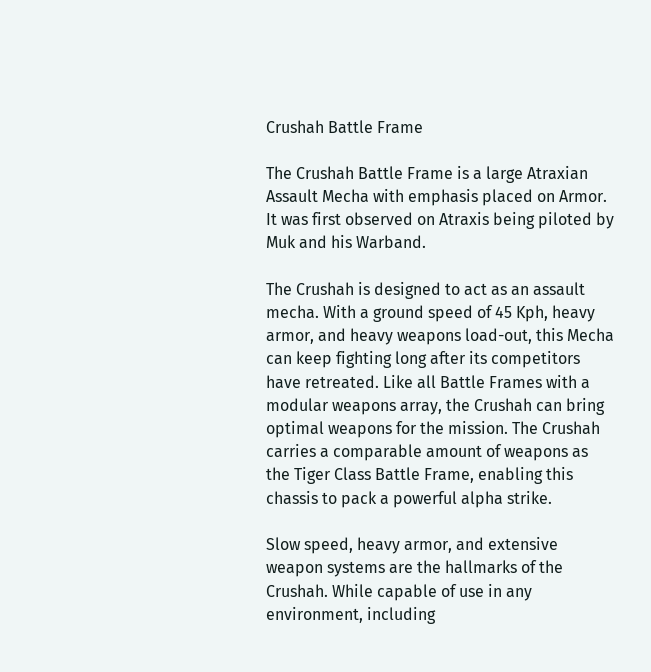Crushah Battle Frame

The Crushah Battle Frame is a large Atraxian Assault Mecha with emphasis placed on Armor. It was first observed on Atraxis being piloted by Muk and his Warband.

The Crushah is designed to act as an assault mecha. With a ground speed of 45 Kph, heavy armor, and heavy weapons load-out, this Mecha can keep fighting long after its competitors have retreated. Like all Battle Frames with a modular weapons array, the Crushah can bring optimal weapons for the mission. The Crushah carries a comparable amount of weapons as the Tiger Class Battle Frame, enabling this chassis to pack a powerful alpha strike.

Slow speed, heavy armor, and extensive weapon systems are the hallmarks of the Crushah. While capable of use in any environment, including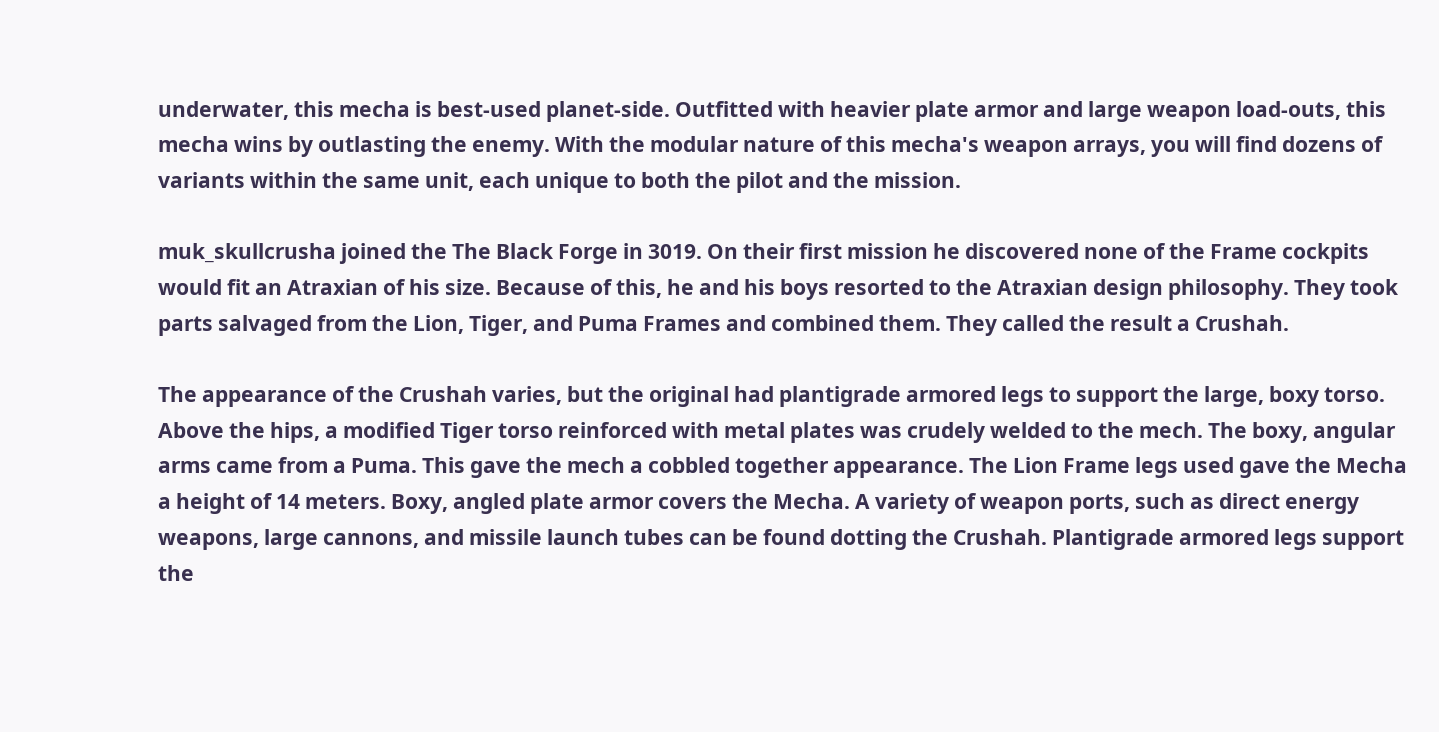underwater, this mecha is best-used planet-side. Outfitted with heavier plate armor and large weapon load-outs, this mecha wins by outlasting the enemy. With the modular nature of this mecha's weapon arrays, you will find dozens of variants within the same unit, each unique to both the pilot and the mission.

muk_skullcrusha joined the The Black Forge in 3019. On their first mission he discovered none of the Frame cockpits would fit an Atraxian of his size. Because of this, he and his boys resorted to the Atraxian design philosophy. They took parts salvaged from the Lion, Tiger, and Puma Frames and combined them. They called the result a Crushah.

The appearance of the Crushah varies, but the original had plantigrade armored legs to support the large, boxy torso. Above the hips, a modified Tiger torso reinforced with metal plates was crudely welded to the mech. The boxy, angular arms came from a Puma. This gave the mech a cobbled together appearance. The Lion Frame legs used gave the Mecha a height of 14 meters. Boxy, angled plate armor covers the Mecha. A variety of weapon ports, such as direct energy weapons, large cannons, and missile launch tubes can be found dotting the Crushah. Plantigrade armored legs support the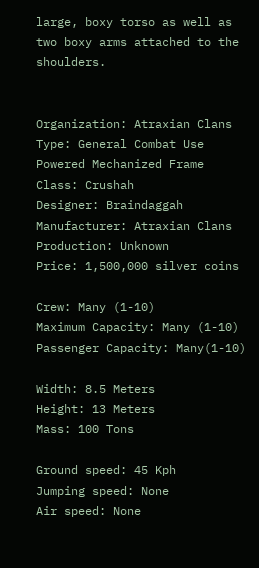large, boxy torso as well as two boxy arms attached to the shoulders.


Organization: Atraxian Clans
Type: General Combat Use Powered Mechanized Frame
Class: Crushah
Designer: Braindaggah
Manufacturer: Atraxian Clans
Production: Unknown
Price: 1,500,000 silver coins

Crew: Many (1-10)
Maximum Capacity: Many (1-10)
Passenger Capacity: Many(1-10)

Width: 8.5 Meters
Height: 13 Meters
Mass: 100 Tons

Ground speed: 45 Kph
Jumping speed: None
Air speed: None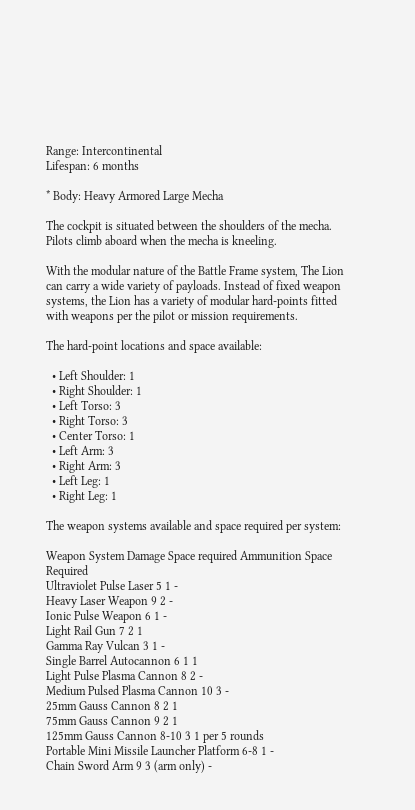Range: Intercontinental
Lifespan: 6 months

* Body: Heavy Armored Large Mecha

The cockpit is situated between the shoulders of the mecha. Pilots climb aboard when the mecha is kneeling.

With the modular nature of the Battle Frame system, The Lion can carry a wide variety of payloads. Instead of fixed weapon systems, the Lion has a variety of modular hard-points fitted with weapons per the pilot or mission requirements.

The hard-point locations and space available:

  • Left Shoulder: 1
  • Right Shoulder: 1
  • Left Torso: 3
  • Right Torso: 3
  • Center Torso: 1
  • Left Arm: 3
  • Right Arm: 3
  • Left Leg: 1
  • Right Leg: 1

The weapon systems available and space required per system:

Weapon System Damage Space required Ammunition Space Required
Ultraviolet Pulse Laser 5 1 -
Heavy Laser Weapon 9 2 -
Ionic Pulse Weapon 6 1 -
Light Rail Gun 7 2 1
Gamma Ray Vulcan 3 1 -
Single Barrel Autocannon 6 1 1
Light Pulse Plasma Cannon 8 2 -
Medium Pulsed Plasma Cannon 10 3 -
25mm Gauss Cannon 8 2 1
75mm Gauss Cannon 9 2 1
125mm Gauss Cannon 8-10 3 1 per 5 rounds
Portable Mini Missile Launcher Platform 6-8 1 -
Chain Sword Arm 9 3 (arm only) -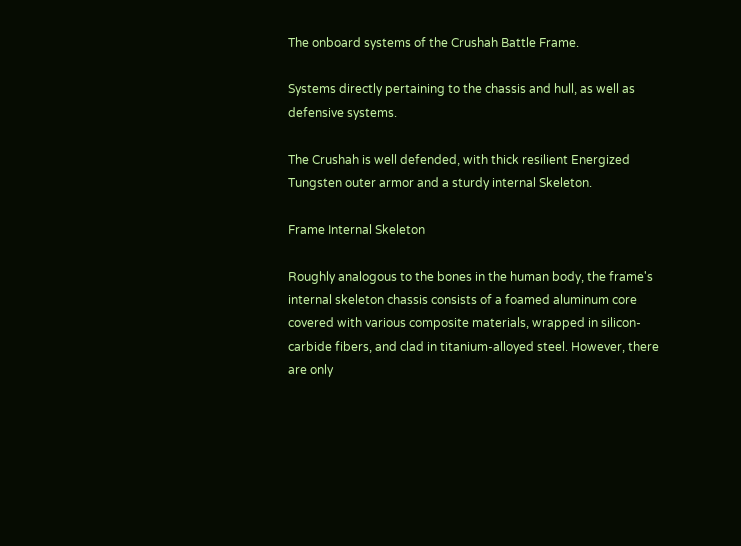The onboard systems of the Crushah Battle Frame.

Systems directly pertaining to the chassis and hull, as well as defensive systems.

The Crushah is well defended, with thick resilient Energized Tungsten outer armor and a sturdy internal Skeleton.

Frame Internal Skeleton

Roughly analogous to the bones in the human body, the frame's internal skeleton chassis consists of a foamed aluminum core covered with various composite materials, wrapped in silicon-carbide fibers, and clad in titanium-alloyed steel. However, there are only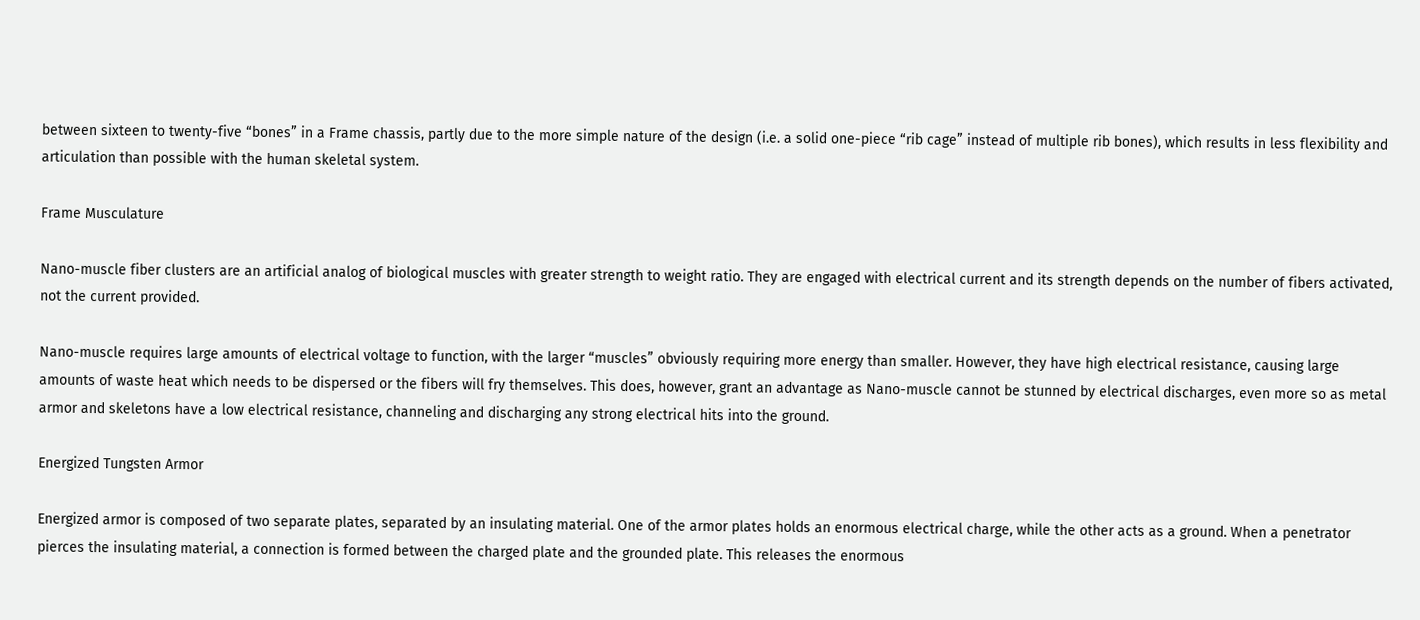between sixteen to twenty-five “bones” in a Frame chassis, partly due to the more simple nature of the design (i.e. a solid one-piece “rib cage” instead of multiple rib bones), which results in less flexibility and articulation than possible with the human skeletal system.

Frame Musculature

Nano-muscle fiber clusters are an artificial analog of biological muscles with greater strength to weight ratio. They are engaged with electrical current and its strength depends on the number of fibers activated, not the current provided.

Nano-muscle requires large amounts of electrical voltage to function, with the larger “muscles” obviously requiring more energy than smaller. However, they have high electrical resistance, causing large amounts of waste heat which needs to be dispersed or the fibers will fry themselves. This does, however, grant an advantage as Nano-muscle cannot be stunned by electrical discharges, even more so as metal armor and skeletons have a low electrical resistance, channeling and discharging any strong electrical hits into the ground.

Energized Tungsten Armor

Energized armor is composed of two separate plates, separated by an insulating material. One of the armor plates holds an enormous electrical charge, while the other acts as a ground. When a penetrator pierces the insulating material, a connection is formed between the charged plate and the grounded plate. This releases the enormous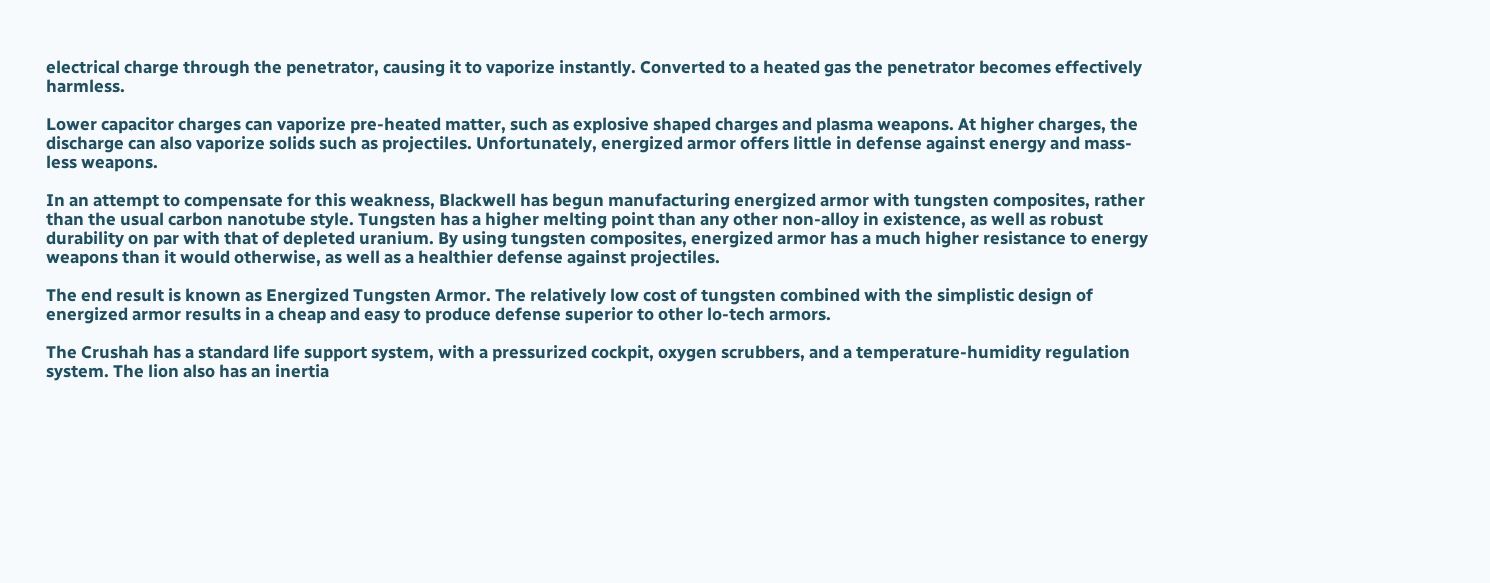electrical charge through the penetrator, causing it to vaporize instantly. Converted to a heated gas the penetrator becomes effectively harmless.

Lower capacitor charges can vaporize pre-heated matter, such as explosive shaped charges and plasma weapons. At higher charges, the discharge can also vaporize solids such as projectiles. Unfortunately, energized armor offers little in defense against energy and mass-less weapons.

In an attempt to compensate for this weakness, Blackwell has begun manufacturing energized armor with tungsten composites, rather than the usual carbon nanotube style. Tungsten has a higher melting point than any other non-alloy in existence, as well as robust durability on par with that of depleted uranium. By using tungsten composites, energized armor has a much higher resistance to energy weapons than it would otherwise, as well as a healthier defense against projectiles.

The end result is known as Energized Tungsten Armor. The relatively low cost of tungsten combined with the simplistic design of energized armor results in a cheap and easy to produce defense superior to other lo-tech armors.

The Crushah has a standard life support system, with a pressurized cockpit, oxygen scrubbers, and a temperature-humidity regulation system. The lion also has an inertia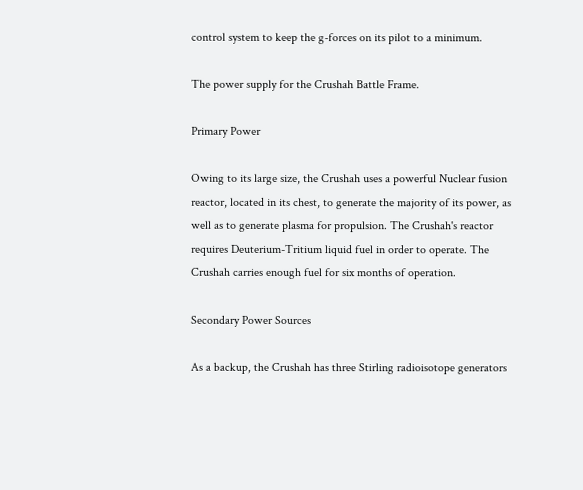control system to keep the g-forces on its pilot to a minimum.

The power supply for the Crushah Battle Frame.

Primary Power

Owing to its large size, the Crushah uses a powerful Nuclear fusion reactor, located in its chest, to generate the majority of its power, as well as to generate plasma for propulsion. The Crushah's reactor requires Deuterium-Tritium liquid fuel in order to operate. The Crushah carries enough fuel for six months of operation.

Secondary Power Sources

As a backup, the Crushah has three Stirling radioisotope generators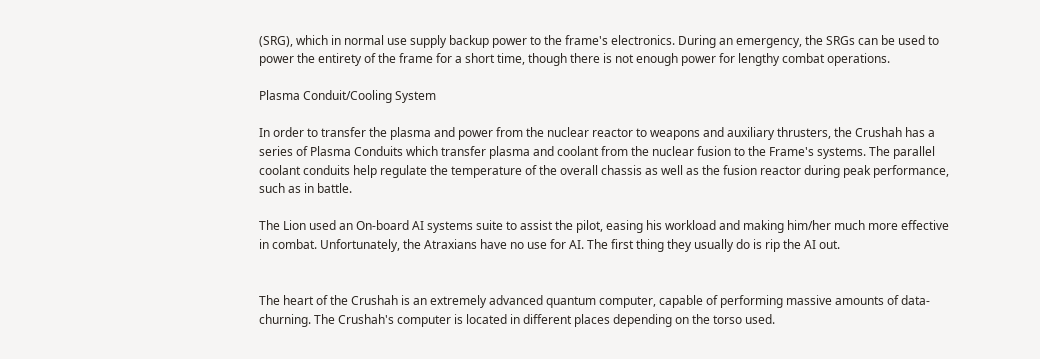(SRG), which in normal use supply backup power to the frame's electronics. During an emergency, the SRGs can be used to power the entirety of the frame for a short time, though there is not enough power for lengthy combat operations.

Plasma Conduit/Cooling System

In order to transfer the plasma and power from the nuclear reactor to weapons and auxiliary thrusters, the Crushah has a series of Plasma Conduits which transfer plasma and coolant from the nuclear fusion to the Frame's systems. The parallel coolant conduits help regulate the temperature of the overall chassis as well as the fusion reactor during peak performance, such as in battle.

The Lion used an On-board AI systems suite to assist the pilot, easing his workload and making him/her much more effective in combat. Unfortunately, the Atraxians have no use for AI. The first thing they usually do is rip the AI out.


The heart of the Crushah is an extremely advanced quantum computer, capable of performing massive amounts of data-churning. The Crushah's computer is located in different places depending on the torso used.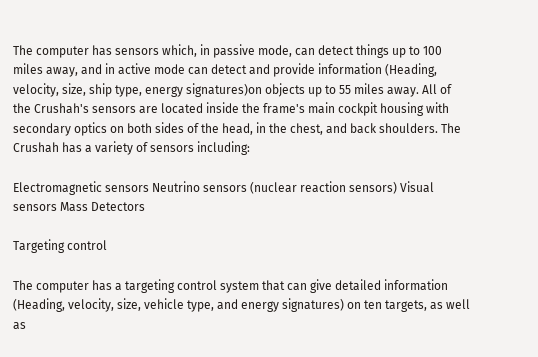The computer has sensors which, in passive mode, can detect things up to 100 miles away, and in active mode can detect and provide information (Heading, velocity, size, ship type, energy signatures)on objects up to 55 miles away. All of the Crushah's sensors are located inside the frame's main cockpit housing with secondary optics on both sides of the head, in the chest, and back shoulders. The Crushah has a variety of sensors including:

Electromagnetic sensors Neutrino sensors (nuclear reaction sensors) Visual sensors Mass Detectors

Targeting control

The computer has a targeting control system that can give detailed information (Heading, velocity, size, vehicle type, and energy signatures) on ten targets, as well as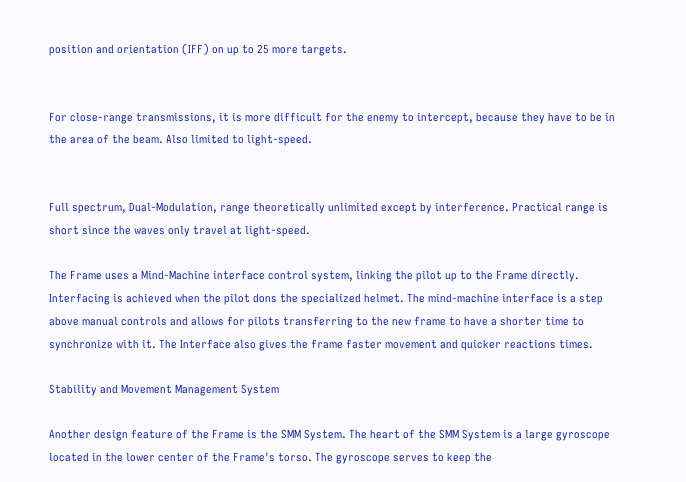position and orientation (IFF) on up to 25 more targets.


For close-range transmissions, it is more difficult for the enemy to intercept, because they have to be in the area of the beam. Also limited to light-speed.


Full spectrum, Dual-Modulation, range theoretically unlimited except by interference. Practical range is short since the waves only travel at light-speed.

The Frame uses a Mind-Machine interface control system, linking the pilot up to the Frame directly. Interfacing is achieved when the pilot dons the specialized helmet. The mind-machine interface is a step above manual controls and allows for pilots transferring to the new frame to have a shorter time to synchronize with it. The Interface also gives the frame faster movement and quicker reactions times.

Stability and Movement Management System

Another design feature of the Frame is the SMM System. The heart of the SMM System is a large gyroscope located in the lower center of the Frame's torso. The gyroscope serves to keep the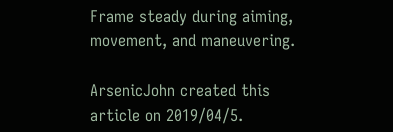Frame steady during aiming, movement, and maneuvering.

ArsenicJohn created this article on 2019/04/5.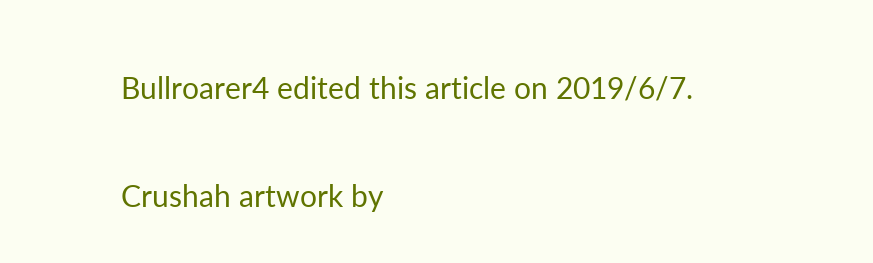Bullroarer4 edited this article on 2019/6/7.

Crushah artwork by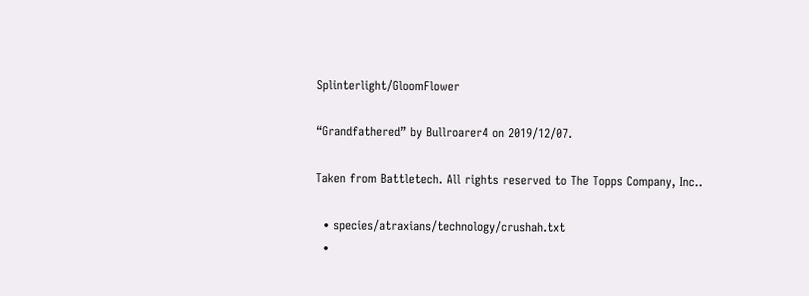Splinterlight/GloomFlower

“Grandfathered” by Bullroarer4 on 2019/12/07.

Taken from Battletech. All rights reserved to The Topps Company, Inc..

  • species/atraxians/technology/crushah.txt
  •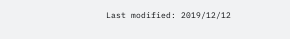Last modified: 2019/12/12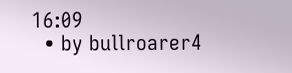16:09
  • by bullroarer4